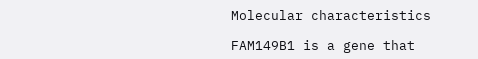Molecular characteristics

FAM149B1 is a gene that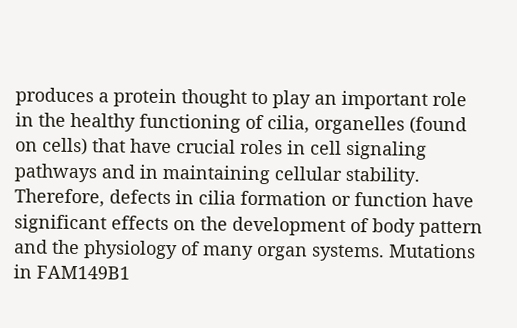produces a protein thought to play an important role in the healthy functioning of cilia, organelles (found on cells) that have crucial roles in cell signaling pathways and in maintaining cellular stability. Therefore, defects in cilia formation or function have significant effects on the development of body pattern and the physiology of many organ systems. Mutations in FAM149B1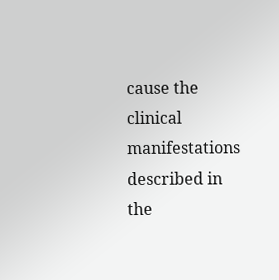cause the clinical manifestations described in the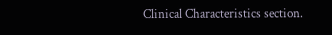Clinical Characteristics section.